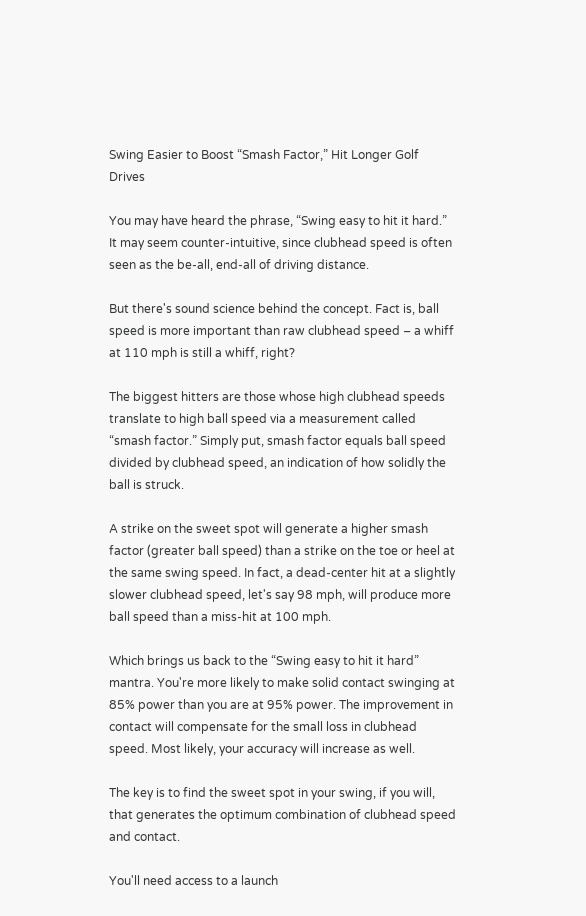Swing Easier to Boost “Smash Factor,” Hit Longer Golf Drives

You may have heard the phrase, “Swing easy to hit it hard.” It may seem counter-intuitive, since clubhead speed is often seen as the be-all, end-all of driving distance.

But there's sound science behind the concept. Fact is, ball speed is more important than raw clubhead speed – a whiff at 110 mph is still a whiff, right?

The biggest hitters are those whose high clubhead speeds translate to high ball speed via a measurement called “smash factor.” Simply put, smash factor equals ball speed divided by clubhead speed, an indication of how solidly the ball is struck.

A strike on the sweet spot will generate a higher smash factor (greater ball speed) than a strike on the toe or heel at the same swing speed. In fact, a dead-center hit at a slightly slower clubhead speed, let's say 98 mph, will produce more ball speed than a miss-hit at 100 mph.

Which brings us back to the “Swing easy to hit it hard” mantra. You're more likely to make solid contact swinging at 85% power than you are at 95% power. The improvement in contact will compensate for the small loss in clubhead speed. Most likely, your accuracy will increase as well.

The key is to find the sweet spot in your swing, if you will, that generates the optimum combination of clubhead speed and contact.

You'll need access to a launch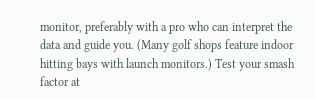monitor, preferably with a pro who can interpret the data and guide you. (Many golf shops feature indoor hitting bays with launch monitors.) Test your smash factor at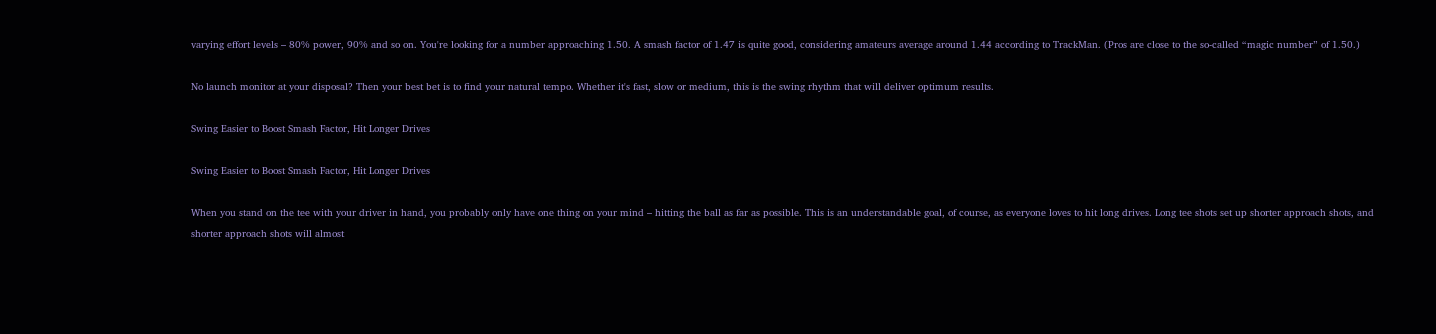varying effort levels – 80% power, 90% and so on. You're looking for a number approaching 1.50. A smash factor of 1.47 is quite good, considering amateurs average around 1.44 according to TrackMan. (Pros are close to the so-called “magic number” of 1.50.)

No launch monitor at your disposal? Then your best bet is to find your natural tempo. Whether it's fast, slow or medium, this is the swing rhythm that will deliver optimum results.

Swing Easier to Boost Smash Factor, Hit Longer Drives

Swing Easier to Boost Smash Factor, Hit Longer Drives

When you stand on the tee with your driver in hand, you probably only have one thing on your mind – hitting the ball as far as possible. This is an understandable goal, of course, as everyone loves to hit long drives. Long tee shots set up shorter approach shots, and shorter approach shots will almost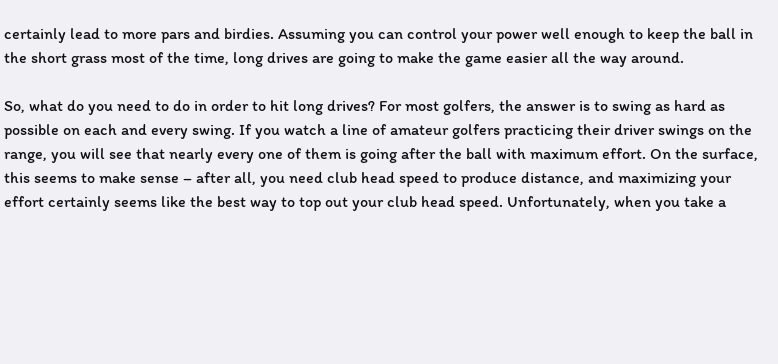certainly lead to more pars and birdies. Assuming you can control your power well enough to keep the ball in the short grass most of the time, long drives are going to make the game easier all the way around.

So, what do you need to do in order to hit long drives? For most golfers, the answer is to swing as hard as possible on each and every swing. If you watch a line of amateur golfers practicing their driver swings on the range, you will see that nearly every one of them is going after the ball with maximum effort. On the surface, this seems to make sense – after all, you need club head speed to produce distance, and maximizing your effort certainly seems like the best way to top out your club head speed. Unfortunately, when you take a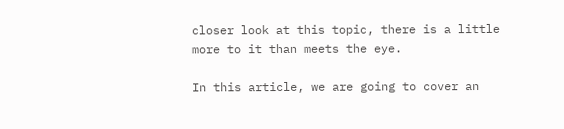closer look at this topic, there is a little more to it than meets the eye.

In this article, we are going to cover an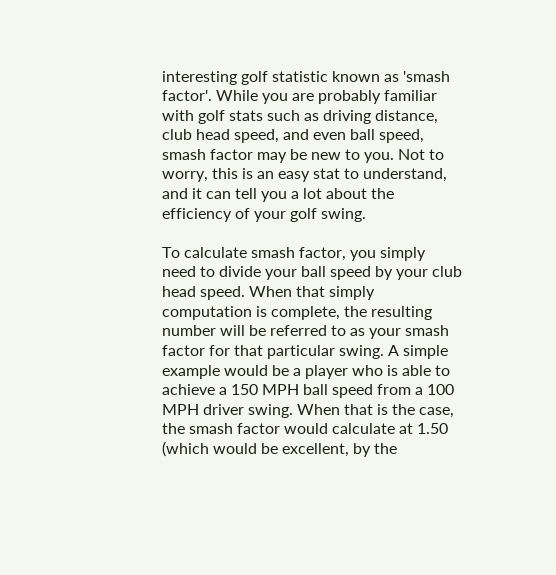interesting golf statistic known as 'smash factor'. While you are probably familiar with golf stats such as driving distance, club head speed, and even ball speed, smash factor may be new to you. Not to worry, this is an easy stat to understand, and it can tell you a lot about the efficiency of your golf swing.

To calculate smash factor, you simply need to divide your ball speed by your club head speed. When that simply computation is complete, the resulting number will be referred to as your smash factor for that particular swing. A simple example would be a player who is able to achieve a 150 MPH ball speed from a 100 MPH driver swing. When that is the case, the smash factor would calculate at 1.50 (which would be excellent, by the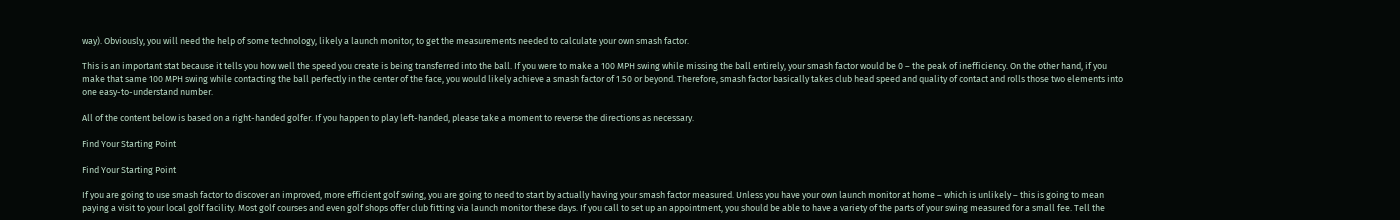way). Obviously, you will need the help of some technology, likely a launch monitor, to get the measurements needed to calculate your own smash factor.

This is an important stat because it tells you how well the speed you create is being transferred into the ball. If you were to make a 100 MPH swing while missing the ball entirely, your smash factor would be 0 – the peak of inefficiency. On the other hand, if you make that same 100 MPH swing while contacting the ball perfectly in the center of the face, you would likely achieve a smash factor of 1.50 or beyond. Therefore, smash factor basically takes club head speed and quality of contact and rolls those two elements into one easy-to-understand number.

All of the content below is based on a right-handed golfer. If you happen to play left-handed, please take a moment to reverse the directions as necessary.

Find Your Starting Point

Find Your Starting Point

If you are going to use smash factor to discover an improved, more efficient golf swing, you are going to need to start by actually having your smash factor measured. Unless you have your own launch monitor at home – which is unlikely – this is going to mean paying a visit to your local golf facility. Most golf courses and even golf shops offer club fitting via launch monitor these days. If you call to set up an appointment, you should be able to have a variety of the parts of your swing measured for a small fee. Tell the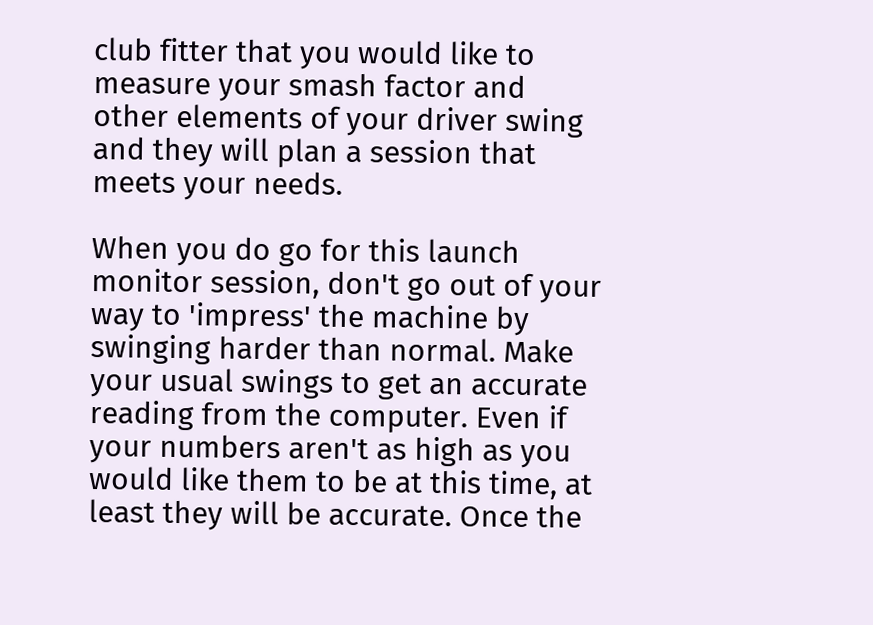club fitter that you would like to measure your smash factor and other elements of your driver swing and they will plan a session that meets your needs.

When you do go for this launch monitor session, don't go out of your way to 'impress' the machine by swinging harder than normal. Make your usual swings to get an accurate reading from the computer. Even if your numbers aren't as high as you would like them to be at this time, at least they will be accurate. Once the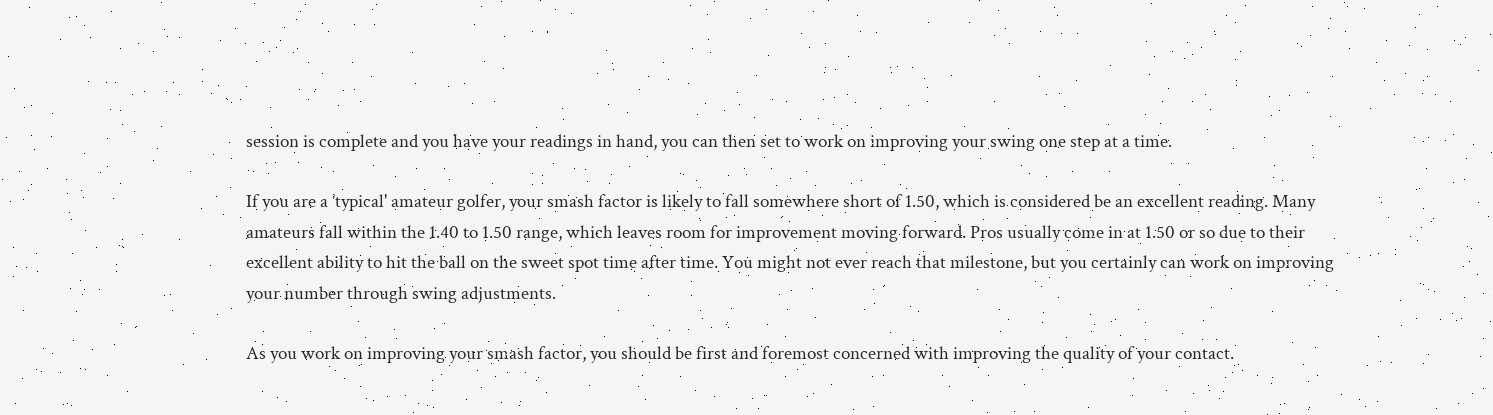session is complete and you have your readings in hand, you can then set to work on improving your swing one step at a time.

If you are a 'typical' amateur golfer, your smash factor is likely to fall somewhere short of 1.50, which is considered be an excellent reading. Many amateurs fall within the 1.40 to 1.50 range, which leaves room for improvement moving forward. Pros usually come in at 1.50 or so due to their excellent ability to hit the ball on the sweet spot time after time. You might not ever reach that milestone, but you certainly can work on improving your number through swing adjustments.

As you work on improving your smash factor, you should be first and foremost concerned with improving the quality of your contact.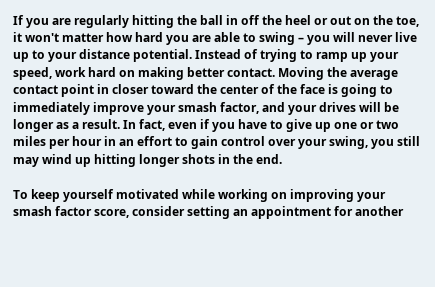If you are regularly hitting the ball in off the heel or out on the toe, it won't matter how hard you are able to swing – you will never live up to your distance potential. Instead of trying to ramp up your speed, work hard on making better contact. Moving the average contact point in closer toward the center of the face is going to immediately improve your smash factor, and your drives will be longer as a result. In fact, even if you have to give up one or two miles per hour in an effort to gain control over your swing, you still may wind up hitting longer shots in the end.

To keep yourself motivated while working on improving your smash factor score, consider setting an appointment for another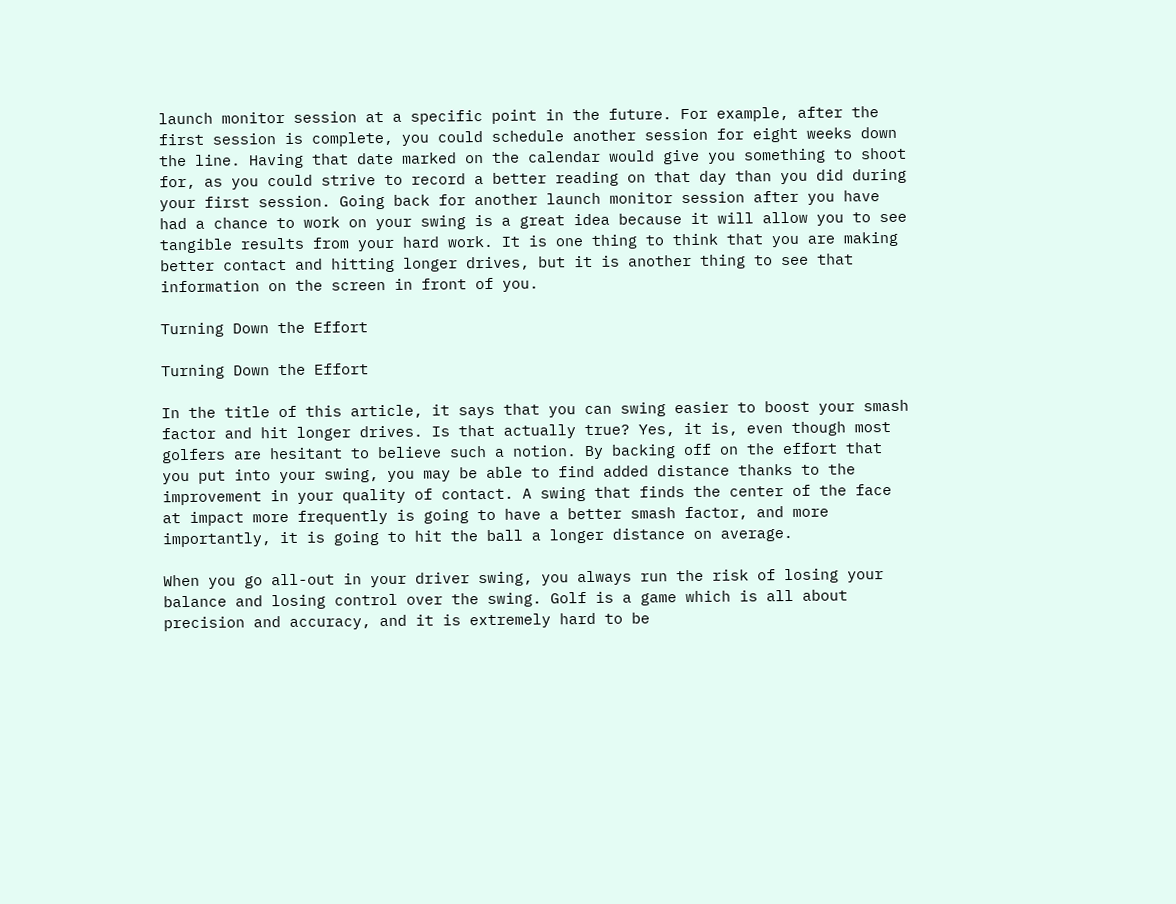launch monitor session at a specific point in the future. For example, after the first session is complete, you could schedule another session for eight weeks down the line. Having that date marked on the calendar would give you something to shoot for, as you could strive to record a better reading on that day than you did during your first session. Going back for another launch monitor session after you have had a chance to work on your swing is a great idea because it will allow you to see tangible results from your hard work. It is one thing to think that you are making better contact and hitting longer drives, but it is another thing to see that information on the screen in front of you.

Turning Down the Effort

Turning Down the Effort

In the title of this article, it says that you can swing easier to boost your smash factor and hit longer drives. Is that actually true? Yes, it is, even though most golfers are hesitant to believe such a notion. By backing off on the effort that you put into your swing, you may be able to find added distance thanks to the improvement in your quality of contact. A swing that finds the center of the face at impact more frequently is going to have a better smash factor, and more importantly, it is going to hit the ball a longer distance on average.

When you go all-out in your driver swing, you always run the risk of losing your balance and losing control over the swing. Golf is a game which is all about precision and accuracy, and it is extremely hard to be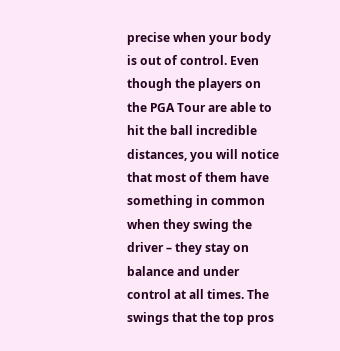precise when your body is out of control. Even though the players on the PGA Tour are able to hit the ball incredible distances, you will notice that most of them have something in common when they swing the driver – they stay on balance and under control at all times. The swings that the top pros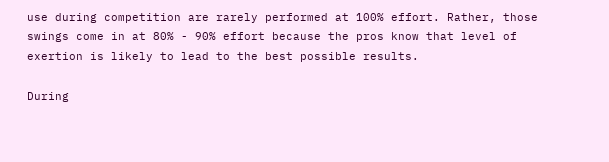use during competition are rarely performed at 100% effort. Rather, those swings come in at 80% - 90% effort because the pros know that level of exertion is likely to lead to the best possible results.

During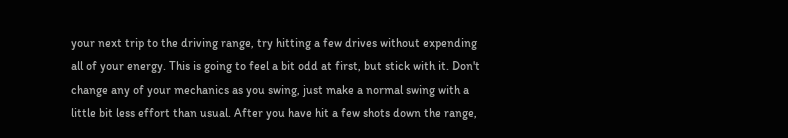your next trip to the driving range, try hitting a few drives without expending all of your energy. This is going to feel a bit odd at first, but stick with it. Don't change any of your mechanics as you swing, just make a normal swing with a little bit less effort than usual. After you have hit a few shots down the range,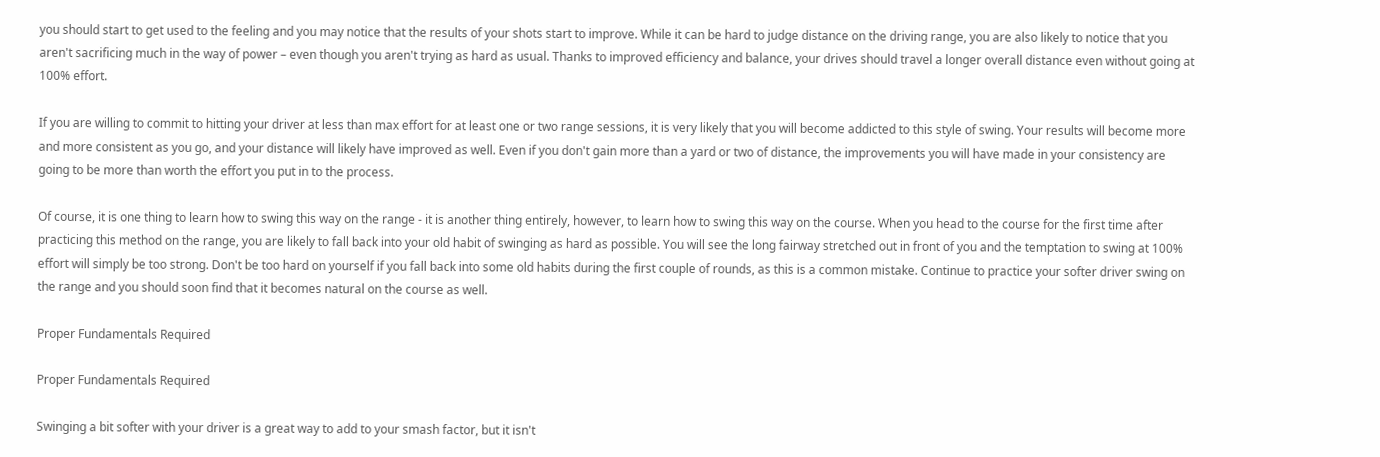you should start to get used to the feeling and you may notice that the results of your shots start to improve. While it can be hard to judge distance on the driving range, you are also likely to notice that you aren't sacrificing much in the way of power – even though you aren't trying as hard as usual. Thanks to improved efficiency and balance, your drives should travel a longer overall distance even without going at 100% effort.

If you are willing to commit to hitting your driver at less than max effort for at least one or two range sessions, it is very likely that you will become addicted to this style of swing. Your results will become more and more consistent as you go, and your distance will likely have improved as well. Even if you don't gain more than a yard or two of distance, the improvements you will have made in your consistency are going to be more than worth the effort you put in to the process.

Of course, it is one thing to learn how to swing this way on the range - it is another thing entirely, however, to learn how to swing this way on the course. When you head to the course for the first time after practicing this method on the range, you are likely to fall back into your old habit of swinging as hard as possible. You will see the long fairway stretched out in front of you and the temptation to swing at 100% effort will simply be too strong. Don't be too hard on yourself if you fall back into some old habits during the first couple of rounds, as this is a common mistake. Continue to practice your softer driver swing on the range and you should soon find that it becomes natural on the course as well.

Proper Fundamentals Required

Proper Fundamentals Required

Swinging a bit softer with your driver is a great way to add to your smash factor, but it isn't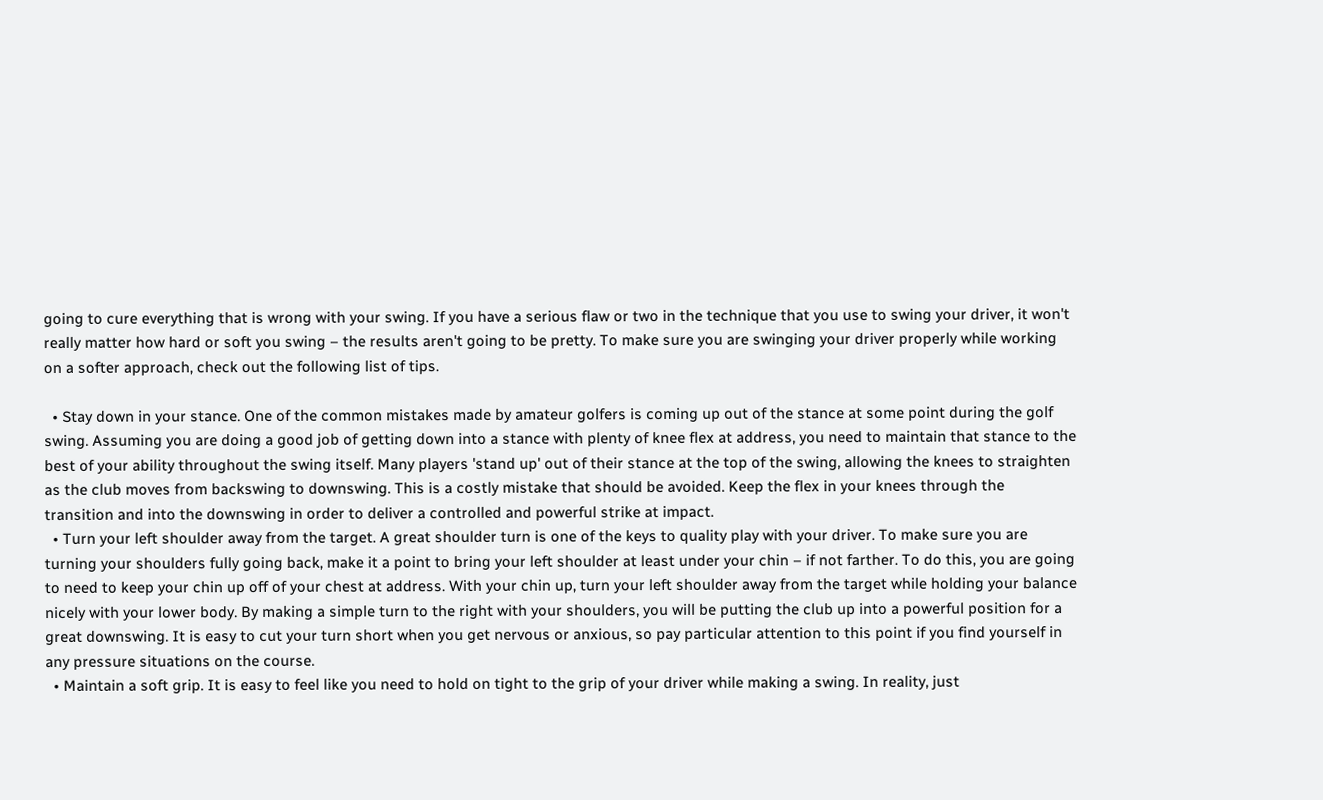going to cure everything that is wrong with your swing. If you have a serious flaw or two in the technique that you use to swing your driver, it won't really matter how hard or soft you swing – the results aren't going to be pretty. To make sure you are swinging your driver properly while working on a softer approach, check out the following list of tips.

  • Stay down in your stance. One of the common mistakes made by amateur golfers is coming up out of the stance at some point during the golf swing. Assuming you are doing a good job of getting down into a stance with plenty of knee flex at address, you need to maintain that stance to the best of your ability throughout the swing itself. Many players 'stand up' out of their stance at the top of the swing, allowing the knees to straighten as the club moves from backswing to downswing. This is a costly mistake that should be avoided. Keep the flex in your knees through the transition and into the downswing in order to deliver a controlled and powerful strike at impact.
  • Turn your left shoulder away from the target. A great shoulder turn is one of the keys to quality play with your driver. To make sure you are turning your shoulders fully going back, make it a point to bring your left shoulder at least under your chin – if not farther. To do this, you are going to need to keep your chin up off of your chest at address. With your chin up, turn your left shoulder away from the target while holding your balance nicely with your lower body. By making a simple turn to the right with your shoulders, you will be putting the club up into a powerful position for a great downswing. It is easy to cut your turn short when you get nervous or anxious, so pay particular attention to this point if you find yourself in any pressure situations on the course.
  • Maintain a soft grip. It is easy to feel like you need to hold on tight to the grip of your driver while making a swing. In reality, just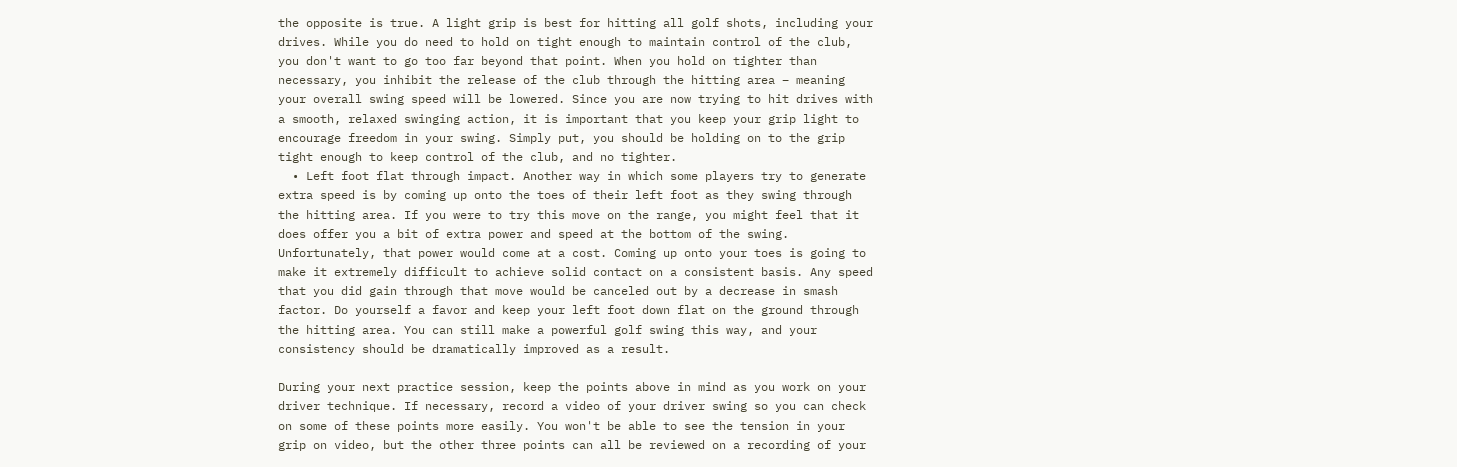the opposite is true. A light grip is best for hitting all golf shots, including your drives. While you do need to hold on tight enough to maintain control of the club, you don't want to go too far beyond that point. When you hold on tighter than necessary, you inhibit the release of the club through the hitting area – meaning your overall swing speed will be lowered. Since you are now trying to hit drives with a smooth, relaxed swinging action, it is important that you keep your grip light to encourage freedom in your swing. Simply put, you should be holding on to the grip tight enough to keep control of the club, and no tighter.
  • Left foot flat through impact. Another way in which some players try to generate extra speed is by coming up onto the toes of their left foot as they swing through the hitting area. If you were to try this move on the range, you might feel that it does offer you a bit of extra power and speed at the bottom of the swing. Unfortunately, that power would come at a cost. Coming up onto your toes is going to make it extremely difficult to achieve solid contact on a consistent basis. Any speed that you did gain through that move would be canceled out by a decrease in smash factor. Do yourself a favor and keep your left foot down flat on the ground through the hitting area. You can still make a powerful golf swing this way, and your consistency should be dramatically improved as a result.

During your next practice session, keep the points above in mind as you work on your driver technique. If necessary, record a video of your driver swing so you can check on some of these points more easily. You won't be able to see the tension in your grip on video, but the other three points can all be reviewed on a recording of your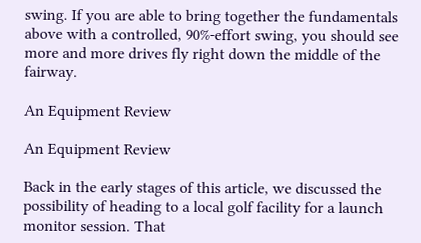swing. If you are able to bring together the fundamentals above with a controlled, 90%-effort swing, you should see more and more drives fly right down the middle of the fairway.

An Equipment Review

An Equipment Review

Back in the early stages of this article, we discussed the possibility of heading to a local golf facility for a launch monitor session. That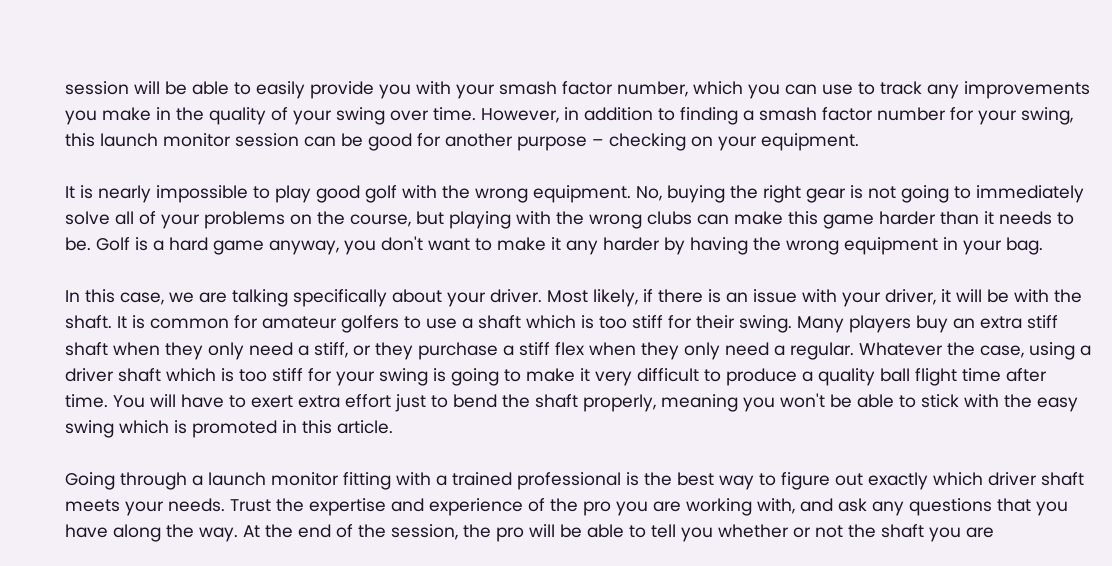session will be able to easily provide you with your smash factor number, which you can use to track any improvements you make in the quality of your swing over time. However, in addition to finding a smash factor number for your swing, this launch monitor session can be good for another purpose – checking on your equipment.

It is nearly impossible to play good golf with the wrong equipment. No, buying the right gear is not going to immediately solve all of your problems on the course, but playing with the wrong clubs can make this game harder than it needs to be. Golf is a hard game anyway, you don't want to make it any harder by having the wrong equipment in your bag.

In this case, we are talking specifically about your driver. Most likely, if there is an issue with your driver, it will be with the shaft. It is common for amateur golfers to use a shaft which is too stiff for their swing. Many players buy an extra stiff shaft when they only need a stiff, or they purchase a stiff flex when they only need a regular. Whatever the case, using a driver shaft which is too stiff for your swing is going to make it very difficult to produce a quality ball flight time after time. You will have to exert extra effort just to bend the shaft properly, meaning you won't be able to stick with the easy swing which is promoted in this article.

Going through a launch monitor fitting with a trained professional is the best way to figure out exactly which driver shaft meets your needs. Trust the expertise and experience of the pro you are working with, and ask any questions that you have along the way. At the end of the session, the pro will be able to tell you whether or not the shaft you are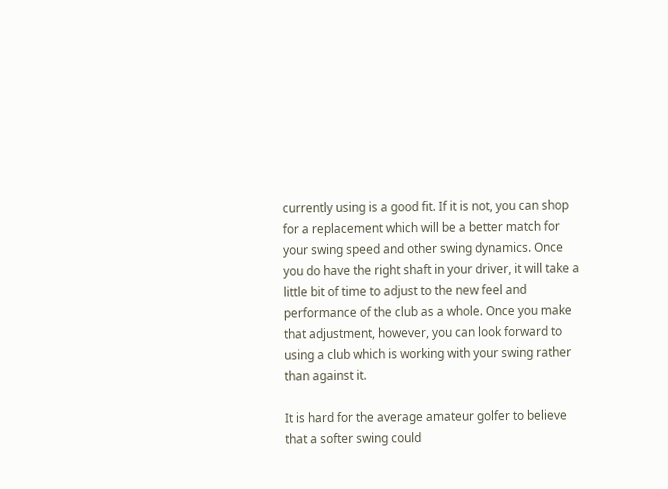currently using is a good fit. If it is not, you can shop for a replacement which will be a better match for your swing speed and other swing dynamics. Once you do have the right shaft in your driver, it will take a little bit of time to adjust to the new feel and performance of the club as a whole. Once you make that adjustment, however, you can look forward to using a club which is working with your swing rather than against it.

It is hard for the average amateur golfer to believe that a softer swing could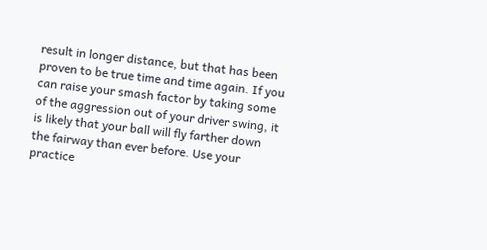result in longer distance, but that has been proven to be true time and time again. If you can raise your smash factor by taking some of the aggression out of your driver swing, it is likely that your ball will fly farther down the fairway than ever before. Use your practice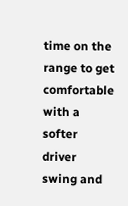time on the range to get comfortable with a softer driver swing and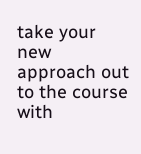take your new approach out to the course with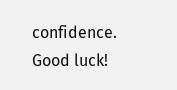confidence. Good luck!